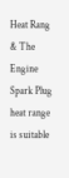Heat Rang & The Engine
Spark Plug heat range is suitable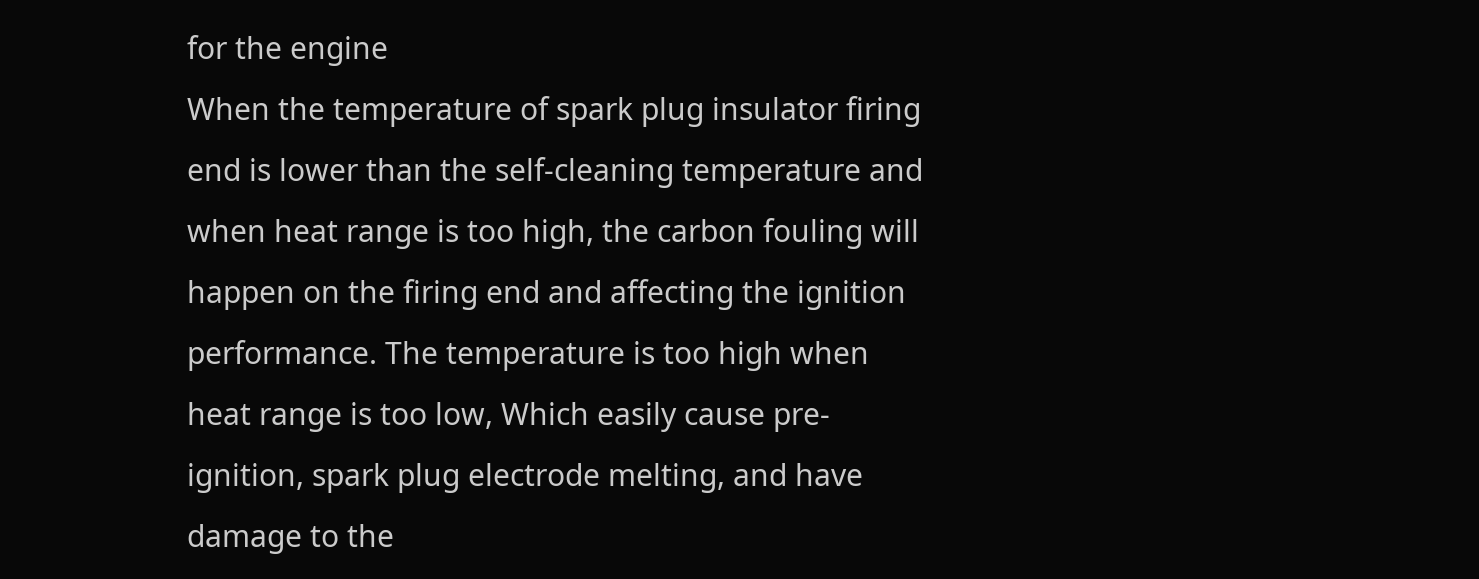for the engine
When the temperature of spark plug insulator firing end is lower than the self-cleaning temperature and when heat range is too high, the carbon fouling will happen on the firing end and affecting the ignition performance. The temperature is too high when heat range is too low, Which easily cause pre-ignition, spark plug electrode melting, and have damage to the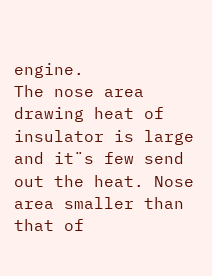engine.
The nose area drawing heat of insulator is large and it¨s few send out the heat. Nose area smaller than that of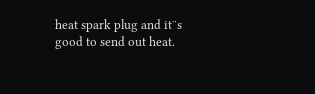heat spark plug and it¨s good to send out heat.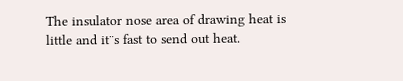The insulator nose area of drawing heat is little and it¨s fast to send out heat.